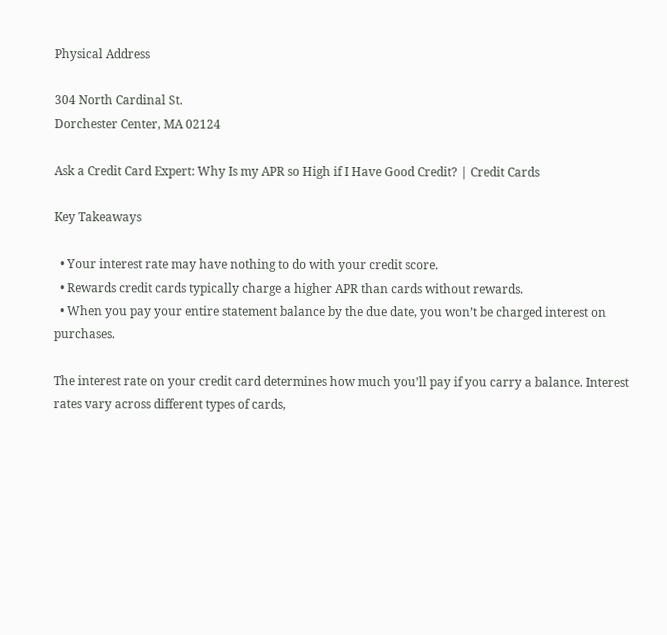Physical Address

304 North Cardinal St.
Dorchester Center, MA 02124

Ask a Credit Card Expert: Why Is my APR so High if I Have Good Credit? | Credit Cards

Key Takeaways

  • Your interest rate may have nothing to do with your credit score.
  • Rewards credit cards typically charge a higher APR than cards without rewards.
  • When you pay your entire statement balance by the due date, you won’t be charged interest on purchases.

The interest rate on your credit card determines how much you’ll pay if you carry a balance. Interest rates vary across different types of cards,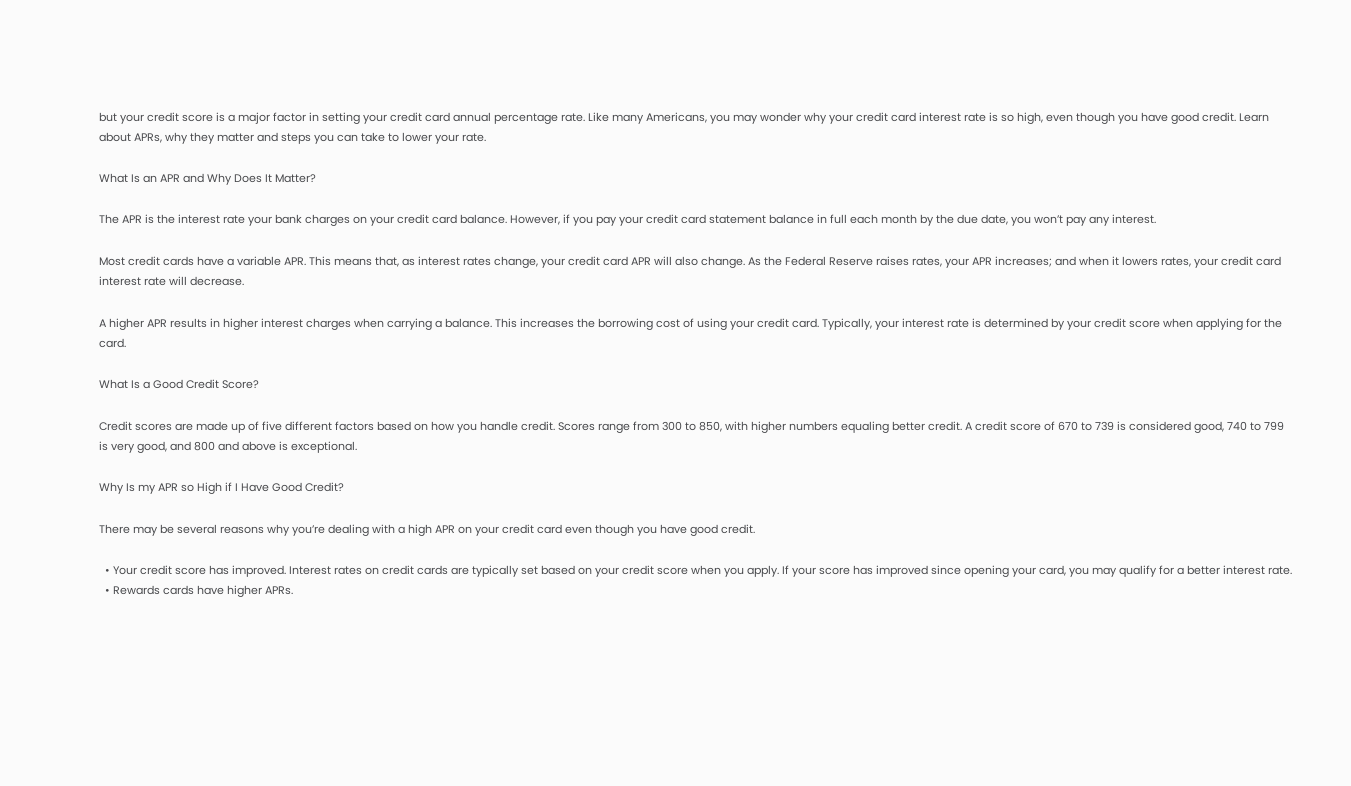but your credit score is a major factor in setting your credit card annual percentage rate. Like many Americans, you may wonder why your credit card interest rate is so high, even though you have good credit. Learn about APRs, why they matter and steps you can take to lower your rate.

What Is an APR and Why Does It Matter?

The APR is the interest rate your bank charges on your credit card balance. However, if you pay your credit card statement balance in full each month by the due date, you won’t pay any interest.

Most credit cards have a variable APR. This means that, as interest rates change, your credit card APR will also change. As the Federal Reserve raises rates, your APR increases; and when it lowers rates, your credit card interest rate will decrease.

A higher APR results in higher interest charges when carrying a balance. This increases the borrowing cost of using your credit card. Typically, your interest rate is determined by your credit score when applying for the card.

What Is a Good Credit Score?

Credit scores are made up of five different factors based on how you handle credit. Scores range from 300 to 850, with higher numbers equaling better credit. A credit score of 670 to 739 is considered good, 740 to 799 is very good, and 800 and above is exceptional.

Why Is my APR so High if I Have Good Credit?

There may be several reasons why you’re dealing with a high APR on your credit card even though you have good credit.

  • Your credit score has improved. Interest rates on credit cards are typically set based on your credit score when you apply. If your score has improved since opening your card, you may qualify for a better interest rate.
  • Rewards cards have higher APRs.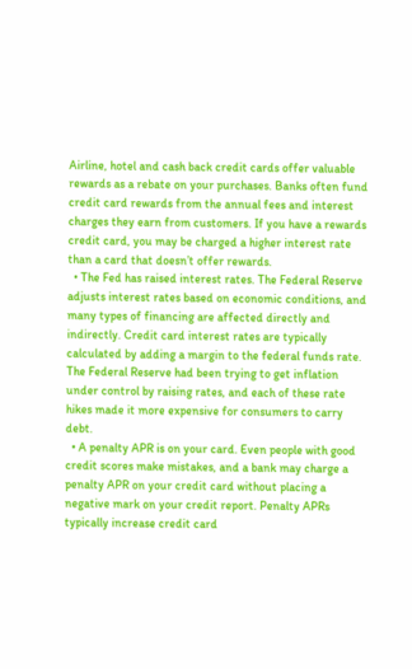Airline, hotel and cash back credit cards offer valuable rewards as a rebate on your purchases. Banks often fund credit card rewards from the annual fees and interest charges they earn from customers. If you have a rewards credit card, you may be charged a higher interest rate than a card that doesn’t offer rewards.
  • The Fed has raised interest rates. The Federal Reserve adjusts interest rates based on economic conditions, and many types of financing are affected directly and indirectly. Credit card interest rates are typically calculated by adding a margin to the federal funds rate. The Federal Reserve had been trying to get inflation under control by raising rates, and each of these rate hikes made it more expensive for consumers to carry debt.
  • A penalty APR is on your card. Even people with good credit scores make mistakes, and a bank may charge a penalty APR on your credit card without placing a negative mark on your credit report. Penalty APRs typically increase credit card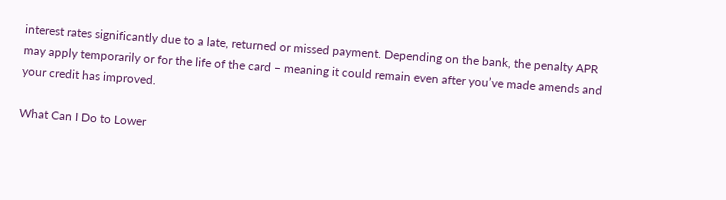interest rates significantly due to a late, returned or missed payment. Depending on the bank, the penalty APR may apply temporarily or for the life of the card – meaning it could remain even after you’ve made amends and your credit has improved.

What Can I Do to Lower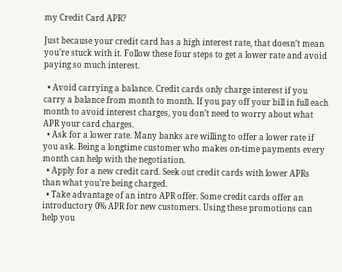my Credit Card APR?

Just because your credit card has a high interest rate, that doesn’t mean you’re stuck with it. Follow these four steps to get a lower rate and avoid paying so much interest.

  • Avoid carrying a balance. Credit cards only charge interest if you carry a balance from month to month. If you pay off your bill in full each month to avoid interest charges, you don’t need to worry about what APR your card charges.
  • Ask for a lower rate. Many banks are willing to offer a lower rate if you ask. Being a longtime customer who makes on-time payments every month can help with the negotiation.
  • Apply for a new credit card. Seek out credit cards with lower APRs than what you’re being charged.
  • Take advantage of an intro APR offer. Some credit cards offer an introductory 0% APR for new customers. Using these promotions can help you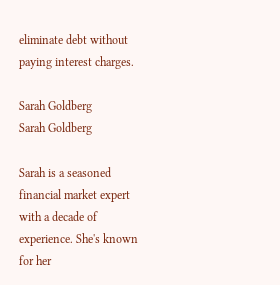eliminate debt without paying interest charges.

Sarah Goldberg
Sarah Goldberg

Sarah is a seasoned financial market expert with a decade of experience. She's known for her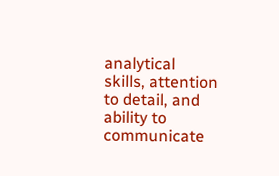analytical skills, attention to detail, and ability to communicate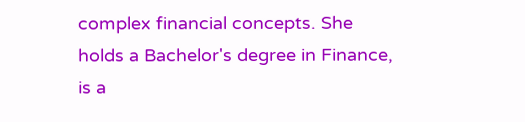complex financial concepts. She holds a Bachelor's degree in Finance, is a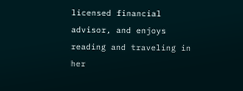licensed financial advisor, and enjoys reading and traveling in her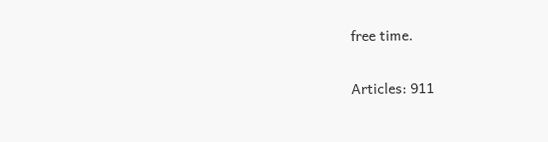free time.

Articles: 911